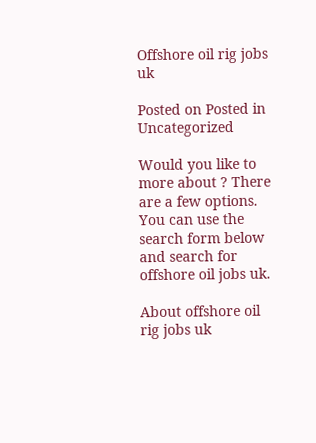Offshore oil rig jobs uk

Posted on Posted in Uncategorized

Would you like to more about ? There are a few options. You can use the search form below and search for offshore oil jobs uk.

About offshore oil rig jobs uk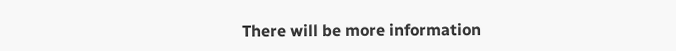There will be more information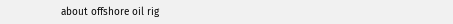about offshore oil rig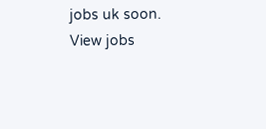jobs uk soon. View jobs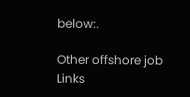below:.

Other offshore job Links